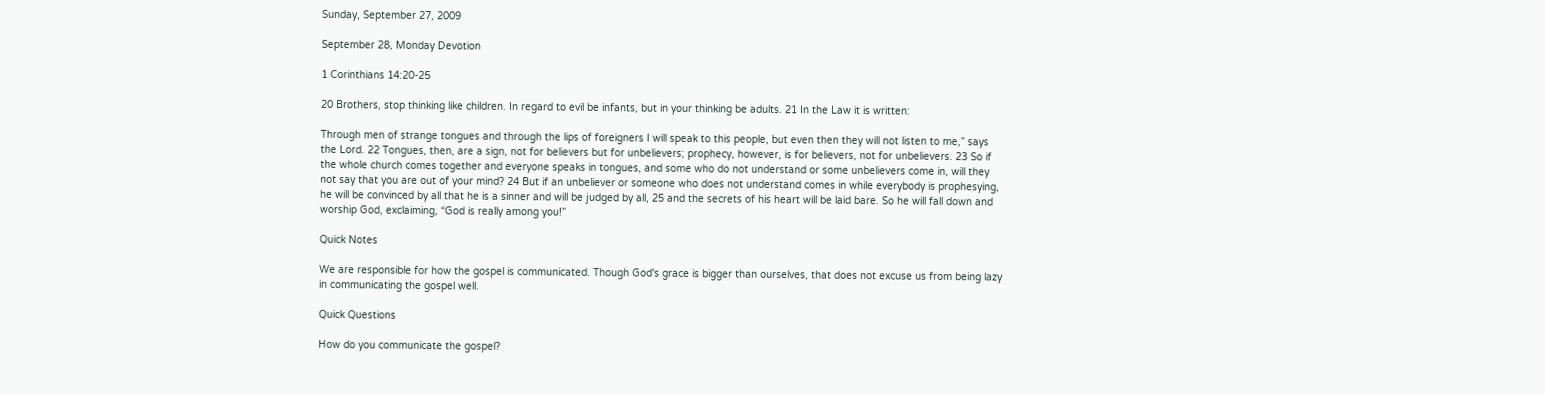Sunday, September 27, 2009

September 28, Monday Devotion

1 Corinthians 14:20-25

20 Brothers, stop thinking like children. In regard to evil be infants, but in your thinking be adults. 21 In the Law it is written:

Through men of strange tongues and through the lips of foreigners I will speak to this people, but even then they will not listen to me,” says the Lord. 22 Tongues, then, are a sign, not for believers but for unbelievers; prophecy, however, is for believers, not for unbelievers. 23 So if the whole church comes together and everyone speaks in tongues, and some who do not understand or some unbelievers come in, will they not say that you are out of your mind? 24 But if an unbeliever or someone who does not understand comes in while everybody is prophesying, he will be convinced by all that he is a sinner and will be judged by all, 25 and the secrets of his heart will be laid bare. So he will fall down and worship God, exclaiming, “God is really among you!”

Quick Notes

We are responsible for how the gospel is communicated. Though God's grace is bigger than ourselves, that does not excuse us from being lazy in communicating the gospel well.

Quick Questions

How do you communicate the gospel?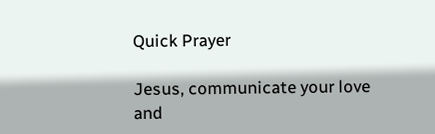Quick Prayer

Jesus, communicate your love and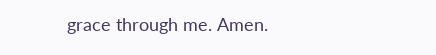grace through me. Amen.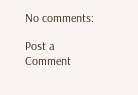No comments:

Post a Comment